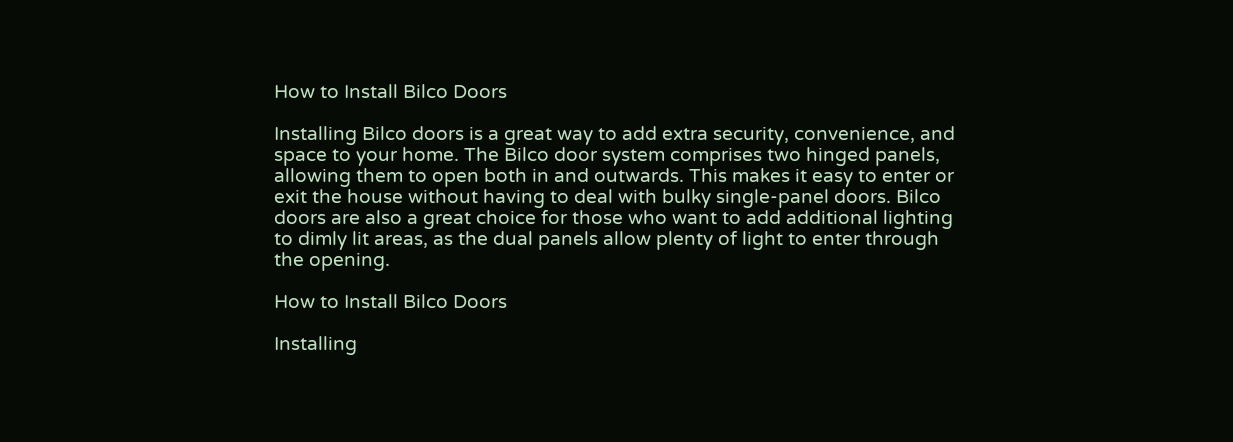How to Install Bilco Doors

Installing Bilco doors is a great way to add extra security, convenience, and space to your home. The Bilco door system comprises two hinged panels, allowing them to open both in and outwards. This makes it easy to enter or exit the house without having to deal with bulky single-panel doors. Bilco doors are also a great choice for those who want to add additional lighting to dimly lit areas, as the dual panels allow plenty of light to enter through the opening.

How to Install Bilco Doors

Installing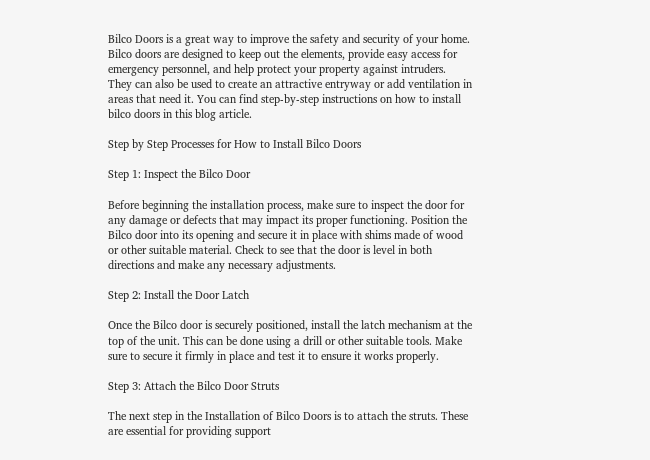Bilco Doors is a great way to improve the safety and security of your home. Bilco doors are designed to keep out the elements, provide easy access for emergency personnel, and help protect your property against intruders. They can also be used to create an attractive entryway or add ventilation in areas that need it. You can find step-by-step instructions on how to install bilco doors in this blog article.

Step by Step Processes for How to Install Bilco Doors

Step 1: Inspect the Bilco Door

Before beginning the installation process, make sure to inspect the door for any damage or defects that may impact its proper functioning. Position the Bilco door into its opening and secure it in place with shims made of wood or other suitable material. Check to see that the door is level in both directions and make any necessary adjustments.

Step 2: Install the Door Latch

Once the Bilco door is securely positioned, install the latch mechanism at the top of the unit. This can be done using a drill or other suitable tools. Make sure to secure it firmly in place and test it to ensure it works properly.

Step 3: Attach the Bilco Door Struts

The next step in the Installation of Bilco Doors is to attach the struts. These are essential for providing support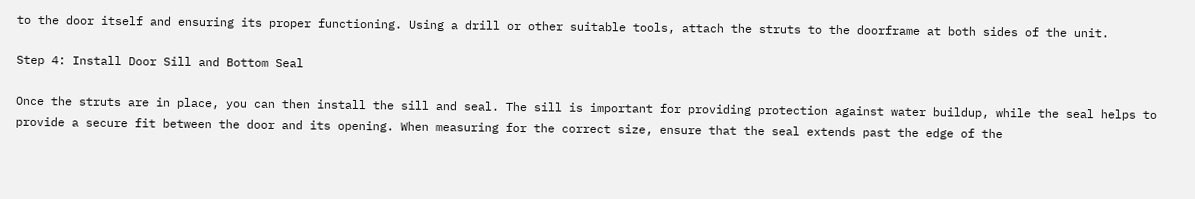to the door itself and ensuring its proper functioning. Using a drill or other suitable tools, attach the struts to the doorframe at both sides of the unit.

Step 4: Install Door Sill and Bottom Seal

Once the struts are in place, you can then install the sill and seal. The sill is important for providing protection against water buildup, while the seal helps to provide a secure fit between the door and its opening. When measuring for the correct size, ensure that the seal extends past the edge of the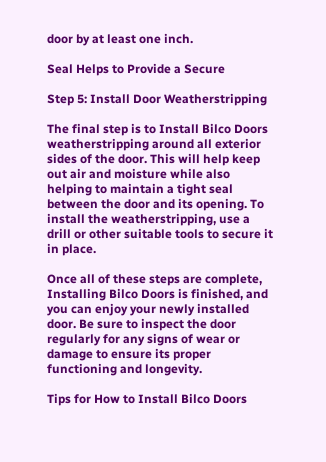door by at least one inch.

Seal Helps to Provide a Secure

Step 5: Install Door Weatherstripping

The final step is to Install Bilco Doors weatherstripping around all exterior sides of the door. This will help keep out air and moisture while also helping to maintain a tight seal between the door and its opening. To install the weatherstripping, use a drill or other suitable tools to secure it in place.

Once all of these steps are complete, Installing Bilco Doors is finished, and you can enjoy your newly installed door. Be sure to inspect the door regularly for any signs of wear or damage to ensure its proper functioning and longevity.

Tips for How to Install Bilco Doors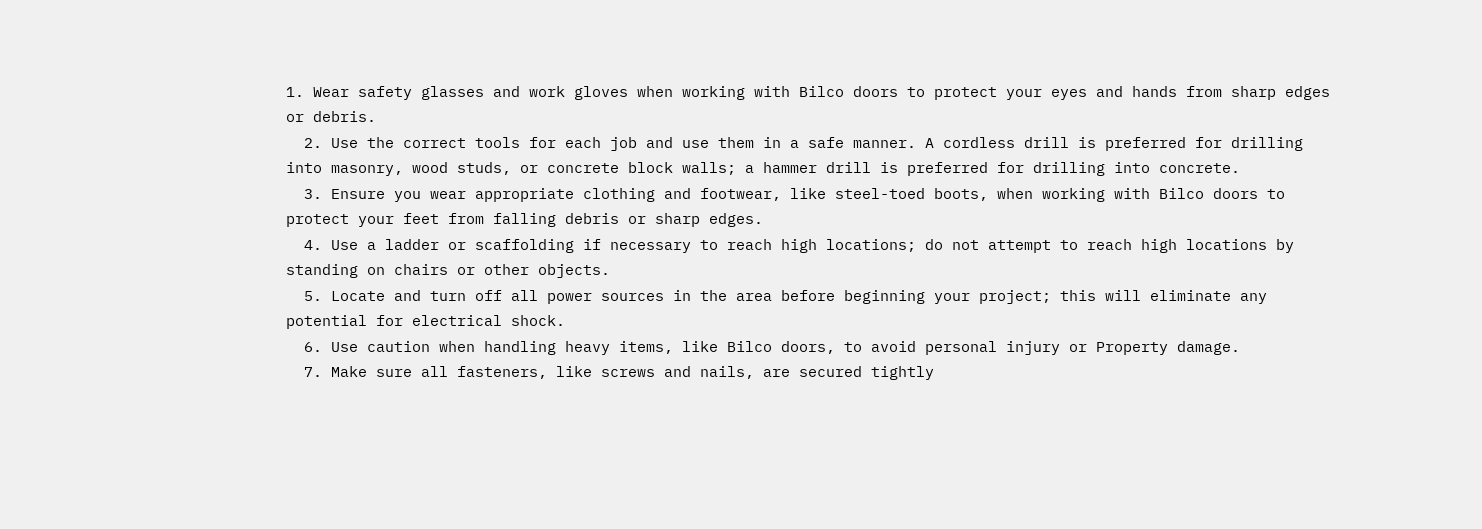1. Wear safety glasses and work gloves when working with Bilco doors to protect your eyes and hands from sharp edges or debris.
  2. Use the correct tools for each job and use them in a safe manner. A cordless drill is preferred for drilling into masonry, wood studs, or concrete block walls; a hammer drill is preferred for drilling into concrete.
  3. Ensure you wear appropriate clothing and footwear, like steel-toed boots, when working with Bilco doors to protect your feet from falling debris or sharp edges.
  4. Use a ladder or scaffolding if necessary to reach high locations; do not attempt to reach high locations by standing on chairs or other objects.
  5. Locate and turn off all power sources in the area before beginning your project; this will eliminate any potential for electrical shock.
  6. Use caution when handling heavy items, like Bilco doors, to avoid personal injury or Property damage.
  7. Make sure all fasteners, like screws and nails, are secured tightly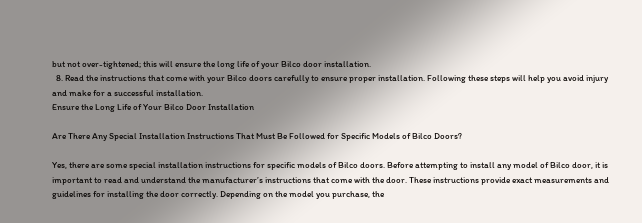but not over-tightened; this will ensure the long life of your Bilco door installation.
  8. Read the instructions that come with your Bilco doors carefully to ensure proper installation. Following these steps will help you avoid injury and make for a successful installation.
Ensure the Long Life of Your Bilco Door Installation

Are There Any Special Installation Instructions That Must Be Followed for Specific Models of Bilco Doors?

Yes, there are some special installation instructions for specific models of Bilco doors. Before attempting to install any model of Bilco door, it is important to read and understand the manufacturer’s instructions that come with the door. These instructions provide exact measurements and guidelines for installing the door correctly. Depending on the model you purchase, the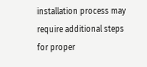installation process may require additional steps for proper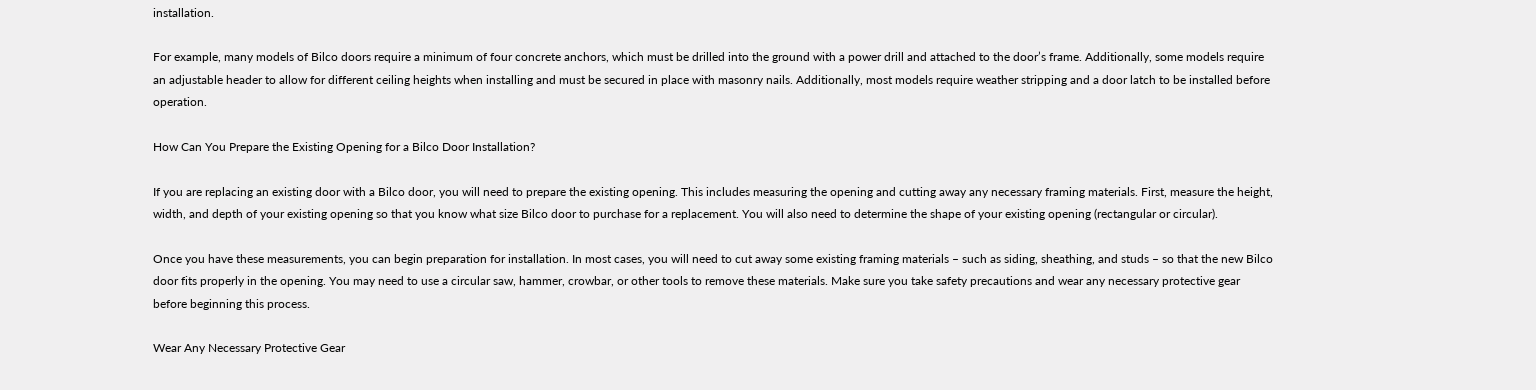installation.

For example, many models of Bilco doors require a minimum of four concrete anchors, which must be drilled into the ground with a power drill and attached to the door’s frame. Additionally, some models require an adjustable header to allow for different ceiling heights when installing and must be secured in place with masonry nails. Additionally, most models require weather stripping and a door latch to be installed before operation.

How Can You Prepare the Existing Opening for a Bilco Door Installation?

If you are replacing an existing door with a Bilco door, you will need to prepare the existing opening. This includes measuring the opening and cutting away any necessary framing materials. First, measure the height, width, and depth of your existing opening so that you know what size Bilco door to purchase for a replacement. You will also need to determine the shape of your existing opening (rectangular or circular).

Once you have these measurements, you can begin preparation for installation. In most cases, you will need to cut away some existing framing materials – such as siding, sheathing, and studs – so that the new Bilco door fits properly in the opening. You may need to use a circular saw, hammer, crowbar, or other tools to remove these materials. Make sure you take safety precautions and wear any necessary protective gear before beginning this process.

Wear Any Necessary Protective Gear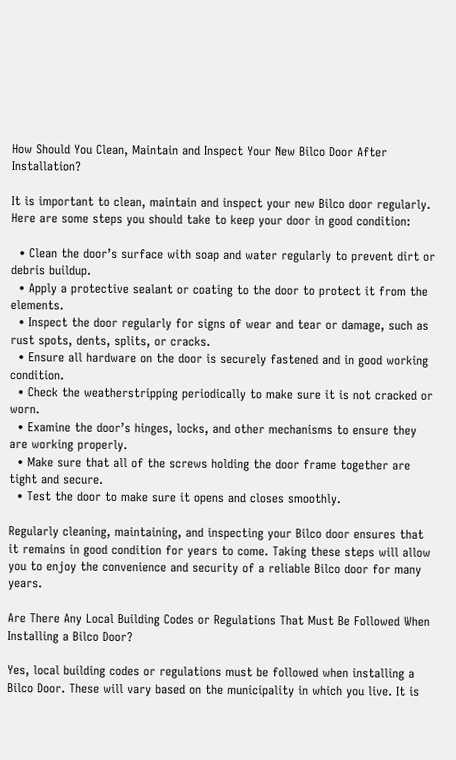How Should You Clean, Maintain and Inspect Your New Bilco Door After Installation?

It is important to clean, maintain and inspect your new Bilco door regularly. Here are some steps you should take to keep your door in good condition:

  • Clean the door’s surface with soap and water regularly to prevent dirt or debris buildup.
  • Apply a protective sealant or coating to the door to protect it from the elements.
  • Inspect the door regularly for signs of wear and tear or damage, such as rust spots, dents, splits, or cracks.
  • Ensure all hardware on the door is securely fastened and in good working condition.
  • Check the weatherstripping periodically to make sure it is not cracked or worn.
  • Examine the door’s hinges, locks, and other mechanisms to ensure they are working properly.
  • Make sure that all of the screws holding the door frame together are tight and secure.
  • Test the door to make sure it opens and closes smoothly.

Regularly cleaning, maintaining, and inspecting your Bilco door ensures that it remains in good condition for years to come. Taking these steps will allow you to enjoy the convenience and security of a reliable Bilco door for many years.

Are There Any Local Building Codes or Regulations That Must Be Followed When Installing a Bilco Door?

Yes, local building codes or regulations must be followed when installing a Bilco Door. These will vary based on the municipality in which you live. It is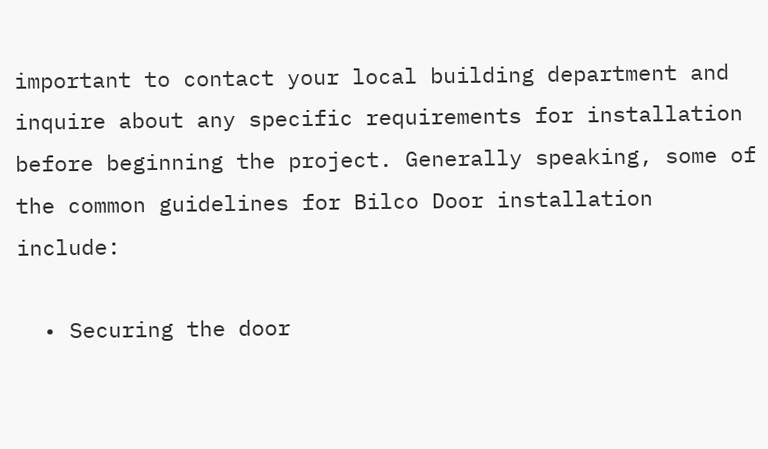important to contact your local building department and inquire about any specific requirements for installation before beginning the project. Generally speaking, some of the common guidelines for Bilco Door installation include:

  • Securing the door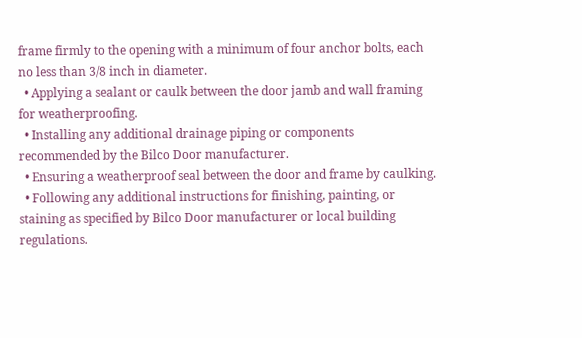frame firmly to the opening with a minimum of four anchor bolts, each no less than 3/8 inch in diameter.
  • Applying a sealant or caulk between the door jamb and wall framing for weatherproofing.
  • Installing any additional drainage piping or components recommended by the Bilco Door manufacturer.
  • Ensuring a weatherproof seal between the door and frame by caulking.
  • Following any additional instructions for finishing, painting, or staining as specified by Bilco Door manufacturer or local building regulations.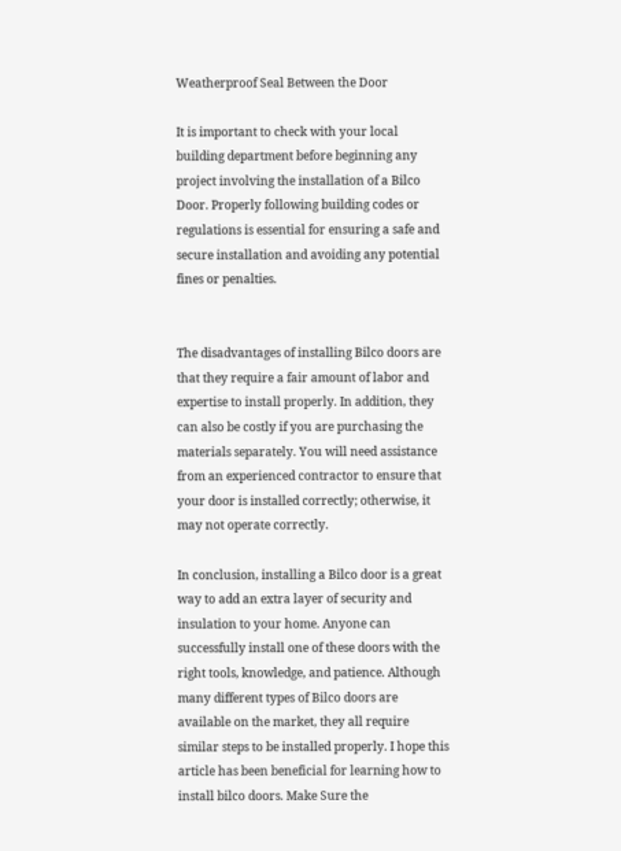Weatherproof Seal Between the Door

It is important to check with your local building department before beginning any project involving the installation of a Bilco Door. Properly following building codes or regulations is essential for ensuring a safe and secure installation and avoiding any potential fines or penalties.


The disadvantages of installing Bilco doors are that they require a fair amount of labor and expertise to install properly. In addition, they can also be costly if you are purchasing the materials separately. You will need assistance from an experienced contractor to ensure that your door is installed correctly; otherwise, it may not operate correctly.

In conclusion, installing a Bilco door is a great way to add an extra layer of security and insulation to your home. Anyone can successfully install one of these doors with the right tools, knowledge, and patience. Although many different types of Bilco doors are available on the market, they all require similar steps to be installed properly. I hope this article has been beneficial for learning how to install bilco doors. Make Sure the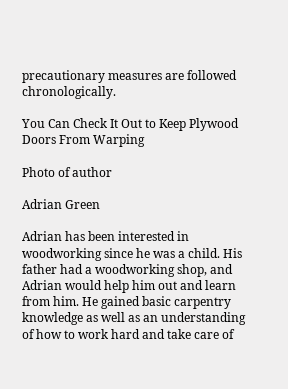precautionary measures are followed chronologically.

You Can Check It Out to Keep Plywood Doors From Warping

Photo of author

Adrian Green

Adrian has been interested in woodworking since he was a child. His father had a woodworking shop, and Adrian would help him out and learn from him. He gained basic carpentry knowledge as well as an understanding of how to work hard and take care of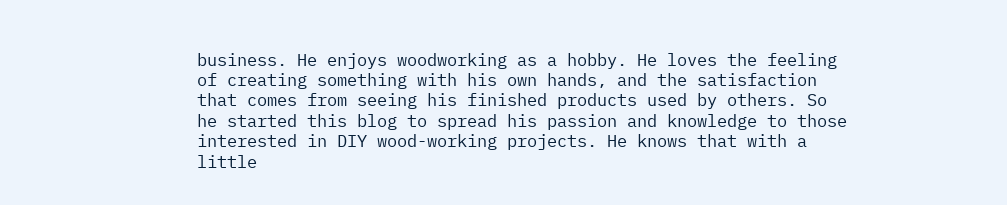business. He enjoys woodworking as a hobby. He loves the feeling of creating something with his own hands, and the satisfaction that comes from seeing his finished products used by others. So he started this blog to spread his passion and knowledge to those interested in DIY wood-working projects. He knows that with a little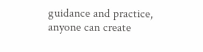guidance and practice, anyone can create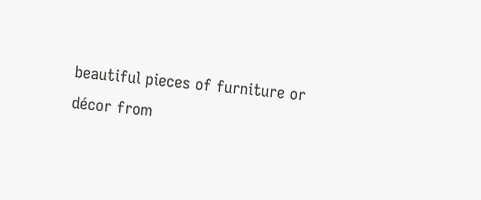beautiful pieces of furniture or décor from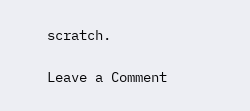scratch.

Leave a Comment